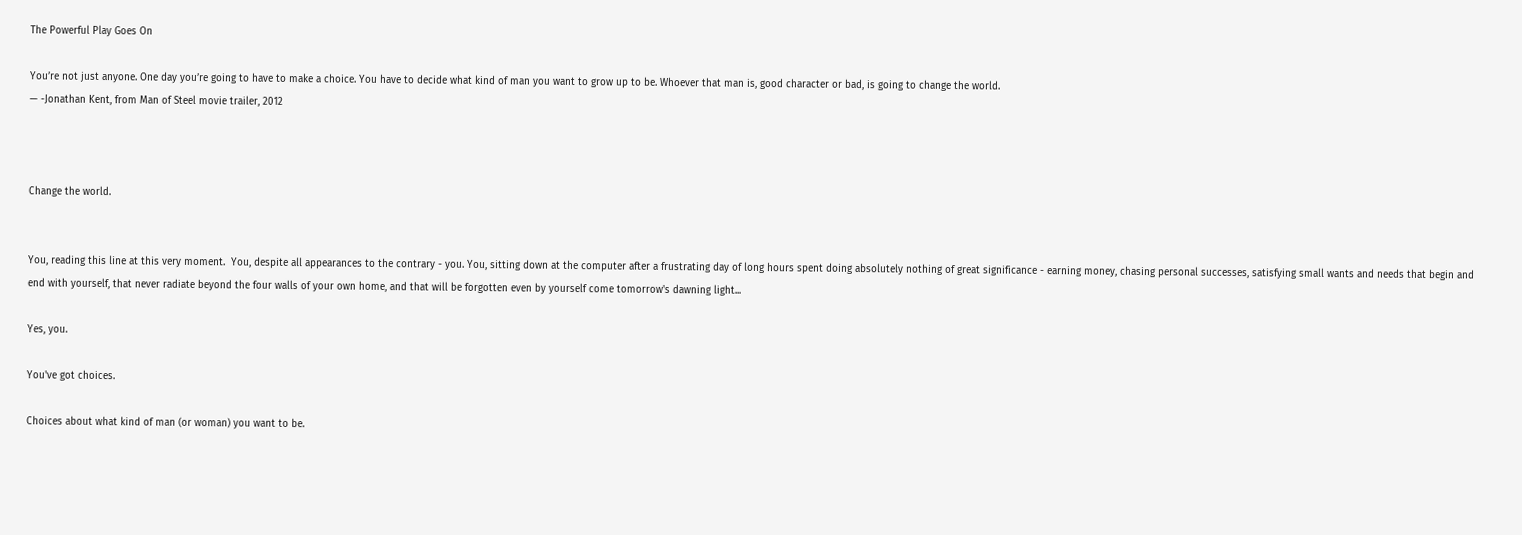The Powerful Play Goes On

You’re not just anyone. One day you’re going to have to make a choice. You have to decide what kind of man you want to grow up to be. Whoever that man is, good character or bad, is going to change the world.
— -Jonathan Kent, from Man of Steel movie trailer, 2012



Change the world.


You, reading this line at this very moment.  You, despite all appearances to the contrary - you. You, sitting down at the computer after a frustrating day of long hours spent doing absolutely nothing of great significance - earning money, chasing personal successes, satisfying small wants and needs that begin and end with yourself, that never radiate beyond the four walls of your own home, and that will be forgotten even by yourself come tomorrow's dawning light...

Yes, you.

You've got choices.

Choices about what kind of man (or woman) you want to be.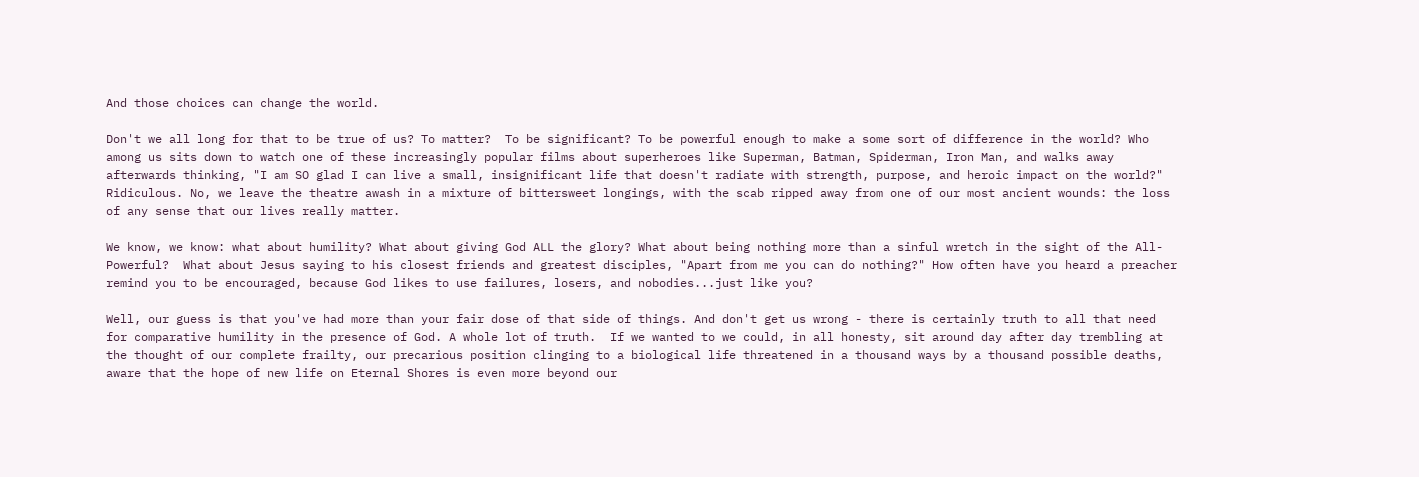And those choices can change the world.

Don't we all long for that to be true of us? To matter?  To be significant? To be powerful enough to make a some sort of difference in the world? Who among us sits down to watch one of these increasingly popular films about superheroes like Superman, Batman, Spiderman, Iron Man, and walks away afterwards thinking, "I am SO glad I can live a small, insignificant life that doesn't radiate with strength, purpose, and heroic impact on the world?" Ridiculous. No, we leave the theatre awash in a mixture of bittersweet longings, with the scab ripped away from one of our most ancient wounds: the loss of any sense that our lives really matter.

We know, we know: what about humility? What about giving God ALL the glory? What about being nothing more than a sinful wretch in the sight of the All-Powerful?  What about Jesus saying to his closest friends and greatest disciples, "Apart from me you can do nothing?" How often have you heard a preacher remind you to be encouraged, because God likes to use failures, losers, and nobodies...just like you?

Well, our guess is that you've had more than your fair dose of that side of things. And don't get us wrong - there is certainly truth to all that need for comparative humility in the presence of God. A whole lot of truth.  If we wanted to we could, in all honesty, sit around day after day trembling at the thought of our complete frailty, our precarious position clinging to a biological life threatened in a thousand ways by a thousand possible deaths, aware that the hope of new life on Eternal Shores is even more beyond our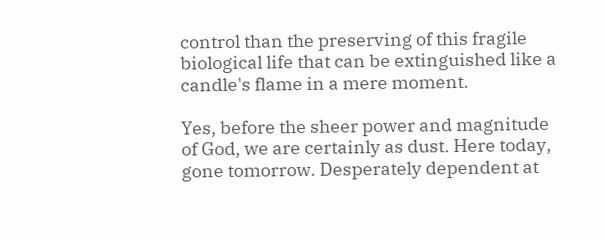control than the preserving of this fragile biological life that can be extinguished like a candle's flame in a mere moment.

Yes, before the sheer power and magnitude of God, we are certainly as dust. Here today, gone tomorrow. Desperately dependent at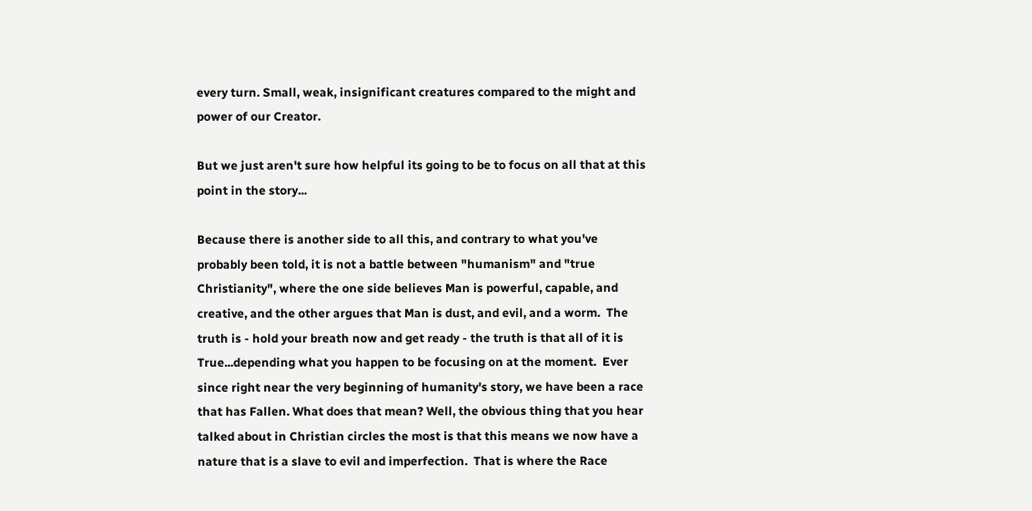every turn. Small, weak, insignificant creatures compared to the might and power of our Creator.

But we just aren't sure how helpful its going to be to focus on all that at this point in the story...

Because there is another side to all this, and contrary to what you've probably been told, it is not a battle between "humanism" and "true Christianity", where the one side believes Man is powerful, capable, and creative, and the other argues that Man is dust, and evil, and a worm.  The truth is - hold your breath now and get ready - the truth is that all of it is True...depending what you happen to be focusing on at the moment.  Ever since right near the very beginning of humanity's story, we have been a race that has Fallen. What does that mean? Well, the obvious thing that you hear talked about in Christian circles the most is that this means we now have a nature that is a slave to evil and imperfection.  That is where the Race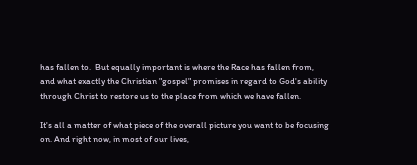has fallen to.  But equally important is where the Race has fallen from, and what exactly the Christian "gospel" promises in regard to God's ability through Christ to restore us to the place from which we have fallen.

It's all a matter of what piece of the overall picture you want to be focusing on. And right now, in most of our lives,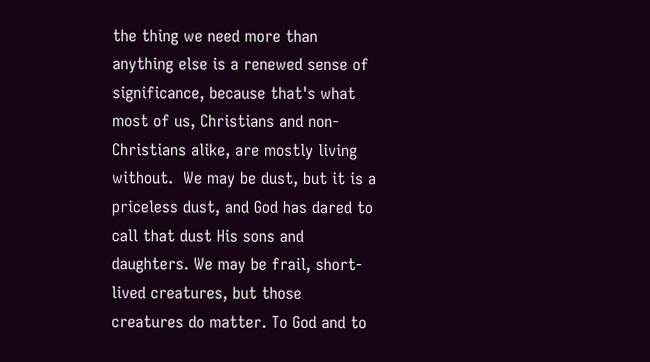the thing we need more than anything else is a renewed sense of significance, because that's what most of us, Christians and non-Christians alike, are mostly living without.  We may be dust, but it is a priceless dust, and God has dared to call that dust His sons and daughters. We may be frail, short-lived creatures, but those creatures do matter. To God and to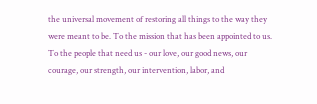the universal movement of restoring all things to the way they were meant to be. To the mission that has been appointed to us. To the people that need us - our love, our good news, our courage, our strength, our intervention, labor, and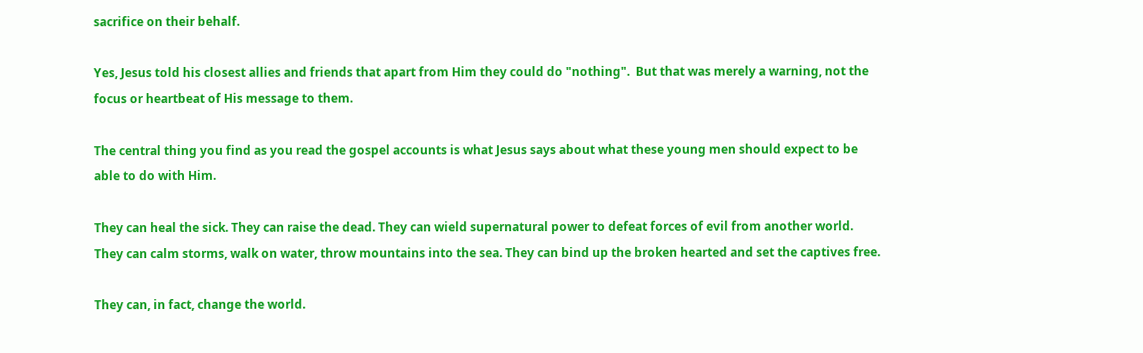sacrifice on their behalf.

Yes, Jesus told his closest allies and friends that apart from Him they could do "nothing".  But that was merely a warning, not the focus or heartbeat of His message to them.

The central thing you find as you read the gospel accounts is what Jesus says about what these young men should expect to be able to do with Him.

They can heal the sick. They can raise the dead. They can wield supernatural power to defeat forces of evil from another world. They can calm storms, walk on water, throw mountains into the sea. They can bind up the broken hearted and set the captives free.

They can, in fact, change the world.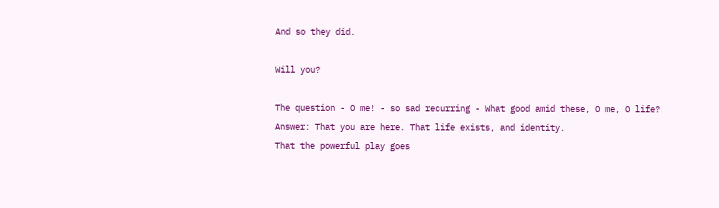And so they did.

Will you?

The question - O me! - so sad recurring - What good amid these, O me, O life?
Answer: That you are here. That life exists, and identity.
That the powerful play goes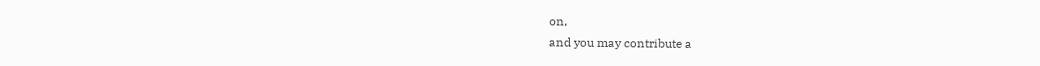on,
and you may contribute a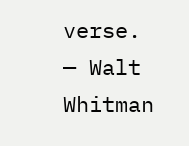verse.
— Walt Whitman